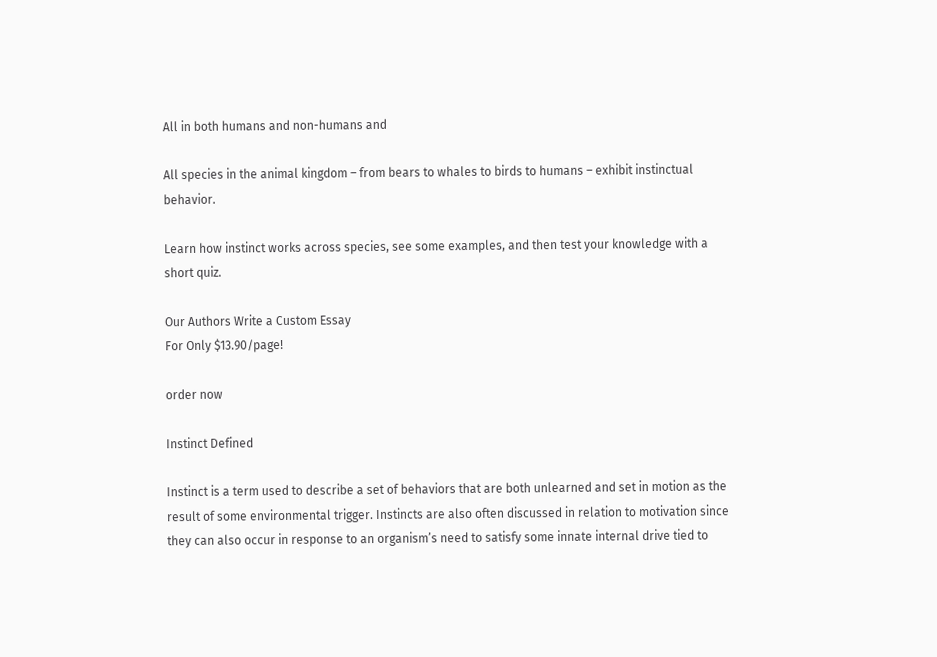All in both humans and non-humans and

All species in the animal kingdom – from bears to whales to birds to humans – exhibit instinctual behavior.

Learn how instinct works across species, see some examples, and then test your knowledge with a short quiz.

Our Authors Write a Custom Essay
For Only $13.90/page!

order now

Instinct Defined

Instinct is a term used to describe a set of behaviors that are both unlearned and set in motion as the result of some environmental trigger. Instincts are also often discussed in relation to motivation since they can also occur in response to an organism’s need to satisfy some innate internal drive tied to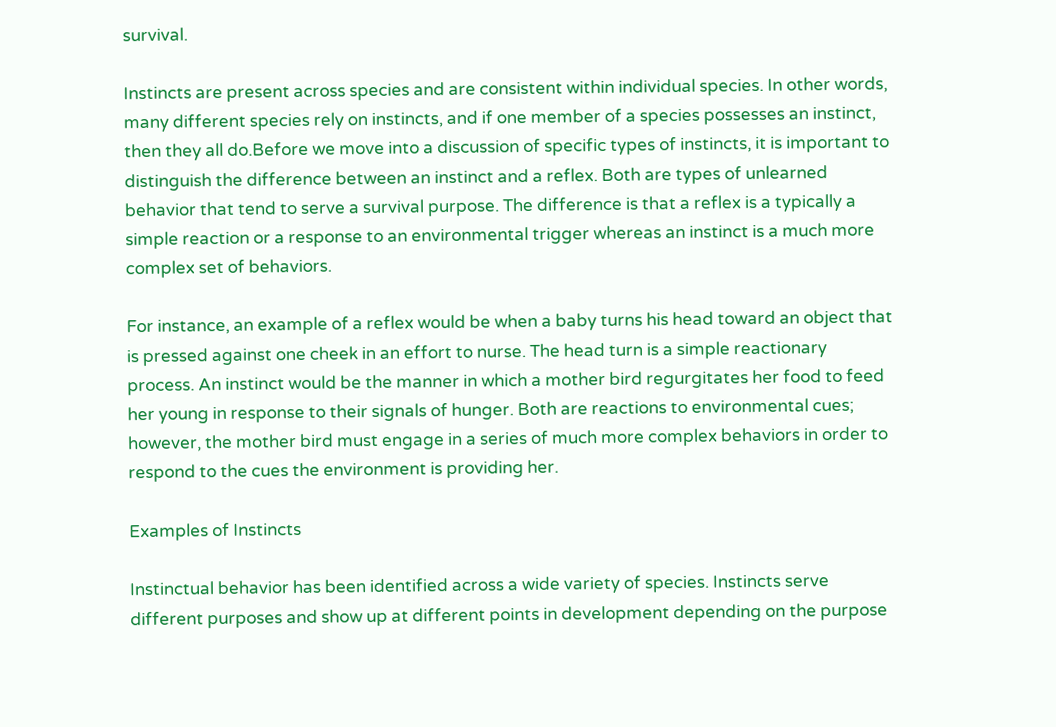survival.

Instincts are present across species and are consistent within individual species. In other words, many different species rely on instincts, and if one member of a species possesses an instinct, then they all do.Before we move into a discussion of specific types of instincts, it is important to distinguish the difference between an instinct and a reflex. Both are types of unlearned behavior that tend to serve a survival purpose. The difference is that a reflex is a typically a simple reaction or a response to an environmental trigger whereas an instinct is a much more complex set of behaviors.

For instance, an example of a reflex would be when a baby turns his head toward an object that is pressed against one cheek in an effort to nurse. The head turn is a simple reactionary process. An instinct would be the manner in which a mother bird regurgitates her food to feed her young in response to their signals of hunger. Both are reactions to environmental cues; however, the mother bird must engage in a series of much more complex behaviors in order to respond to the cues the environment is providing her.

Examples of Instincts

Instinctual behavior has been identified across a wide variety of species. Instincts serve different purposes and show up at different points in development depending on the purpose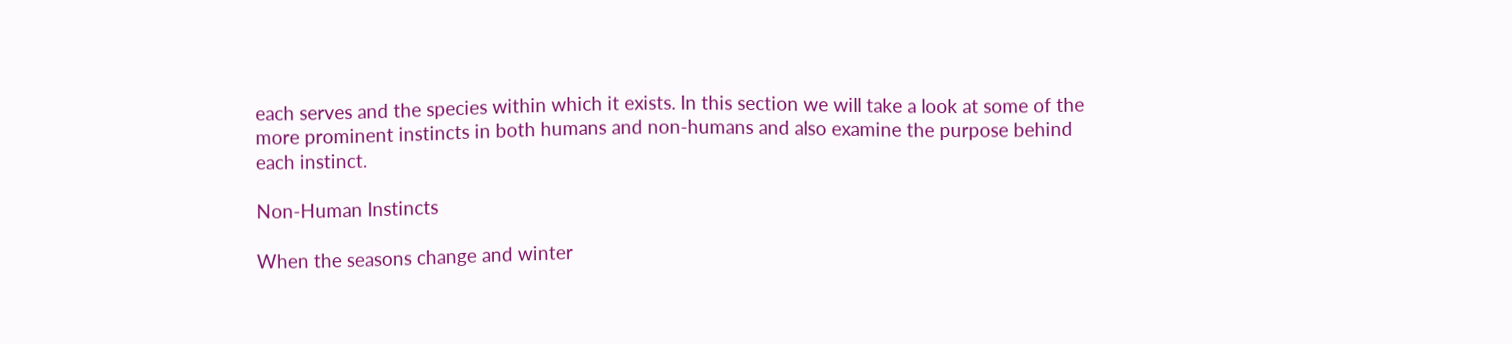each serves and the species within which it exists. In this section we will take a look at some of the more prominent instincts in both humans and non-humans and also examine the purpose behind each instinct.

Non-Human Instincts

When the seasons change and winter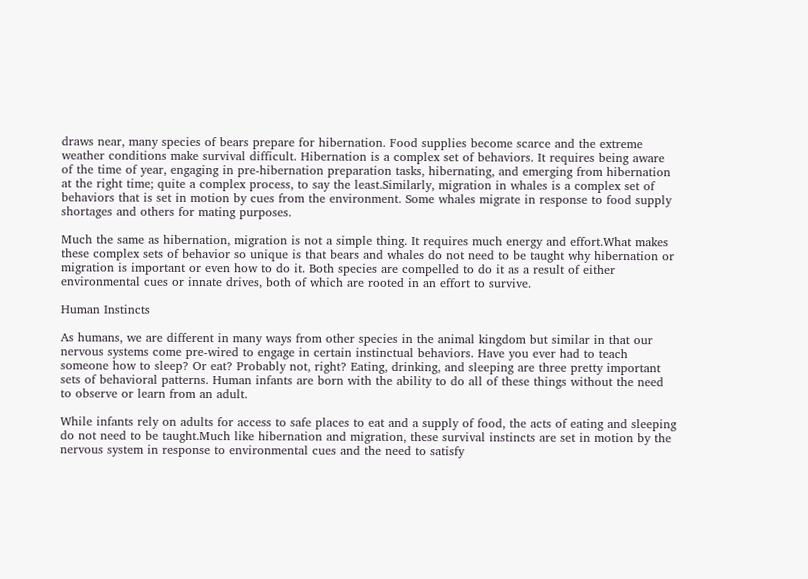draws near, many species of bears prepare for hibernation. Food supplies become scarce and the extreme weather conditions make survival difficult. Hibernation is a complex set of behaviors. It requires being aware of the time of year, engaging in pre-hibernation preparation tasks, hibernating, and emerging from hibernation at the right time; quite a complex process, to say the least.Similarly, migration in whales is a complex set of behaviors that is set in motion by cues from the environment. Some whales migrate in response to food supply shortages and others for mating purposes.

Much the same as hibernation, migration is not a simple thing. It requires much energy and effort.What makes these complex sets of behavior so unique is that bears and whales do not need to be taught why hibernation or migration is important or even how to do it. Both species are compelled to do it as a result of either environmental cues or innate drives, both of which are rooted in an effort to survive.

Human Instincts

As humans, we are different in many ways from other species in the animal kingdom but similar in that our nervous systems come pre-wired to engage in certain instinctual behaviors. Have you ever had to teach someone how to sleep? Or eat? Probably not, right? Eating, drinking, and sleeping are three pretty important sets of behavioral patterns. Human infants are born with the ability to do all of these things without the need to observe or learn from an adult.

While infants rely on adults for access to safe places to eat and a supply of food, the acts of eating and sleeping do not need to be taught.Much like hibernation and migration, these survival instincts are set in motion by the nervous system in response to environmental cues and the need to satisfy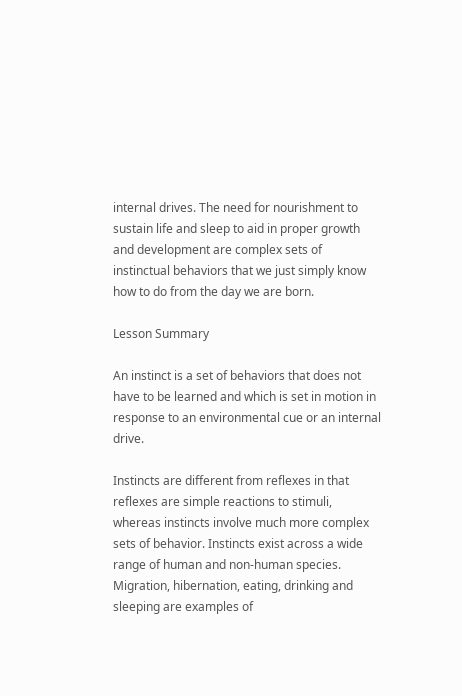internal drives. The need for nourishment to sustain life and sleep to aid in proper growth and development are complex sets of instinctual behaviors that we just simply know how to do from the day we are born.

Lesson Summary

An instinct is a set of behaviors that does not have to be learned and which is set in motion in response to an environmental cue or an internal drive.

Instincts are different from reflexes in that reflexes are simple reactions to stimuli, whereas instincts involve much more complex sets of behavior. Instincts exist across a wide range of human and non-human species. Migration, hibernation, eating, drinking and sleeping are examples of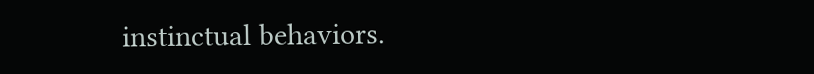instinctual behaviors.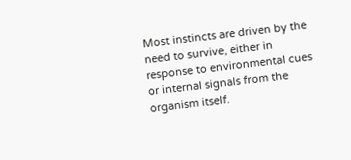Most instincts are driven by the need to survive, either in response to environmental cues or internal signals from the organism itself.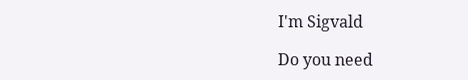I'm Sigvald

Do you need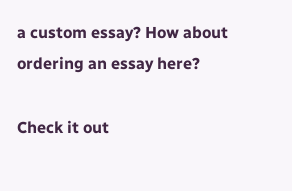a custom essay? How about ordering an essay here?

Check it out